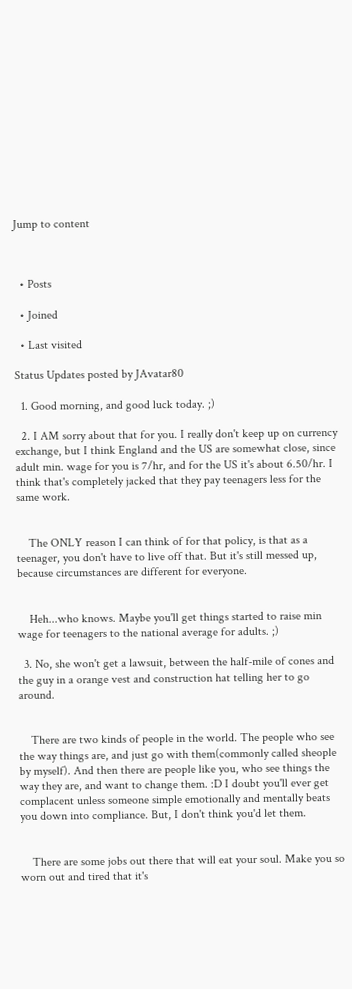Jump to content



  • Posts

  • Joined

  • Last visited

Status Updates posted by JAvatar80

  1. Good morning, and good luck today. ;)

  2. I AM sorry about that for you. I really don't keep up on currency exchange, but I think England and the US are somewhat close, since adult min. wage for you is 7/hr, and for the US it's about 6.50/hr. I think that's completely jacked that they pay teenagers less for the same work.


    The ONLY reason I can think of for that policy, is that as a teenager, you don't have to live off that. But it's still messed up, because circumstances are different for everyone.


    Heh...who knows. Maybe you'll get things started to raise min wage for teenagers to the national average for adults. ;)

  3. No, she won't get a lawsuit, between the half-mile of cones and the guy in a orange vest and construction hat telling her to go around.


    There are two kinds of people in the world. The people who see the way things are, and just go with them(commonly called sheople by myself). And then there are people like you, who see things the way they are, and want to change them. :D I doubt you'll ever get complacent unless someone simple emotionally and mentally beats you down into compliance. But, I don't think you'd let them.


    There are some jobs out there that will eat your soul. Make you so worn out and tired that it's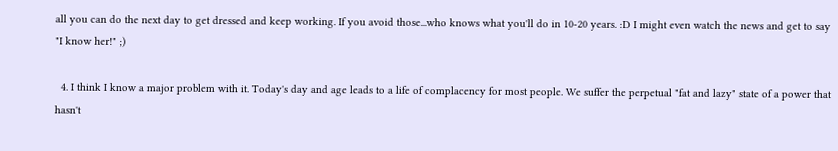all you can do the next day to get dressed and keep working. If you avoid those...who knows what you'll do in 10-20 years. :D I might even watch the news and get to say "I know her!" ;)

  4. I think I know a major problem with it. Today's day and age leads to a life of complacency for most people. We suffer the perpetual "fat and lazy" state of a power that hasn't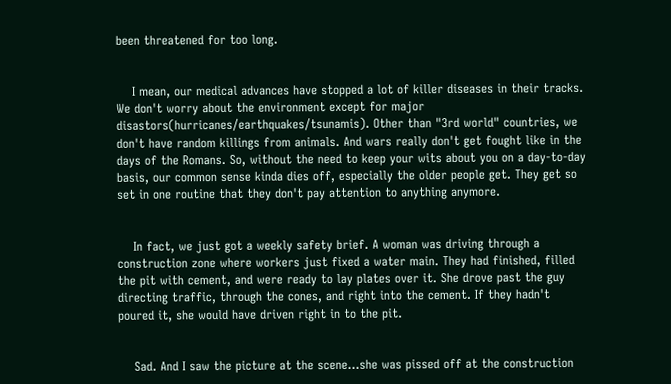been threatened for too long.


    I mean, our medical advances have stopped a lot of killer diseases in their tracks. We don't worry about the environment except for major disastors(hurricanes/earthquakes/tsunamis). Other than "3rd world" countries, we don't have random killings from animals. And wars really don't get fought like in the days of the Romans. So, without the need to keep your wits about you on a day-to-day basis, our common sense kinda dies off, especially the older people get. They get so set in one routine that they don't pay attention to anything anymore.


    In fact, we just got a weekly safety brief. A woman was driving through a construction zone where workers just fixed a water main. They had finished, filled the pit with cement, and were ready to lay plates over it. She drove past the guy directing traffic, through the cones, and right into the cement. If they hadn't poured it, she would have driven right in to the pit.


    Sad. And I saw the picture at the scene...she was pissed off at the construction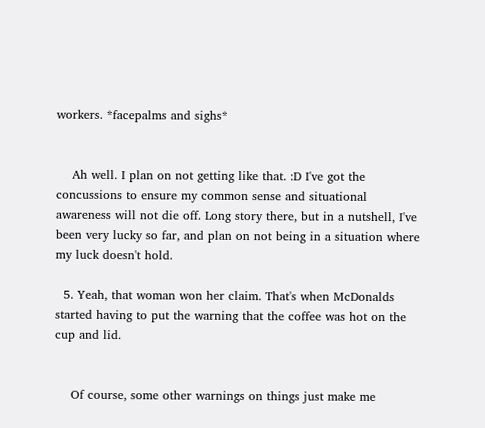workers. *facepalms and sighs*


    Ah well. I plan on not getting like that. :D I've got the concussions to ensure my common sense and situational awareness will not die off. Long story there, but in a nutshell, I've been very lucky so far, and plan on not being in a situation where my luck doesn't hold.

  5. Yeah, that woman won her claim. That's when McDonalds started having to put the warning that the coffee was hot on the cup and lid.


    Of course, some other warnings on things just make me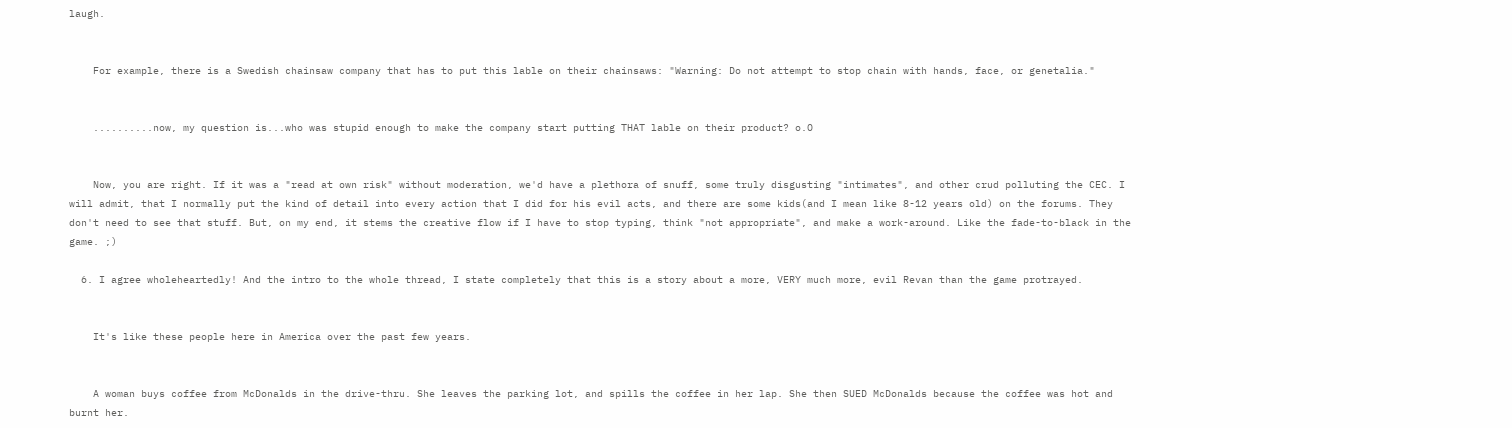laugh.


    For example, there is a Swedish chainsaw company that has to put this lable on their chainsaws: "Warning: Do not attempt to stop chain with hands, face, or genetalia."


    ..........now, my question is...who was stupid enough to make the company start putting THAT lable on their product? o.O


    Now, you are right. If it was a "read at own risk" without moderation, we'd have a plethora of snuff, some truly disgusting "intimates", and other crud polluting the CEC. I will admit, that I normally put the kind of detail into every action that I did for his evil acts, and there are some kids(and I mean like 8-12 years old) on the forums. They don't need to see that stuff. But, on my end, it stems the creative flow if I have to stop typing, think "not appropriate", and make a work-around. Like the fade-to-black in the game. ;)

  6. I agree wholeheartedly! And the intro to the whole thread, I state completely that this is a story about a more, VERY much more, evil Revan than the game protrayed.


    It's like these people here in America over the past few years.


    A woman buys coffee from McDonalds in the drive-thru. She leaves the parking lot, and spills the coffee in her lap. She then SUED McDonalds because the coffee was hot and burnt her.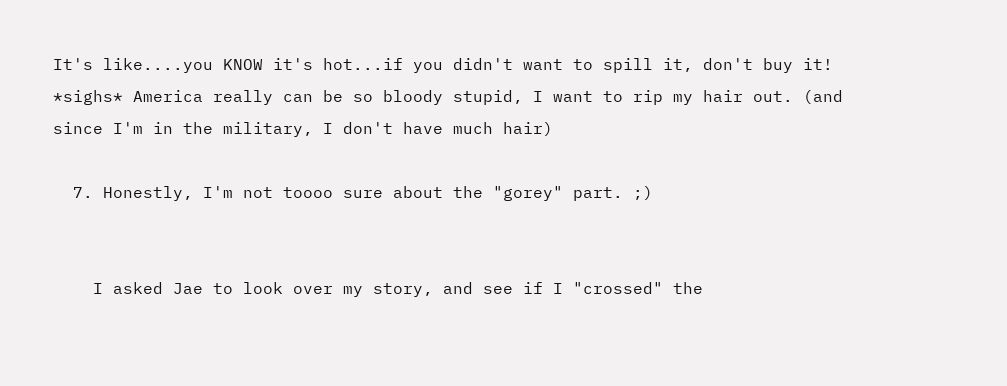It's like....you KNOW it's hot...if you didn't want to spill it, don't buy it! *sighs* America really can be so bloody stupid, I want to rip my hair out. (and since I'm in the military, I don't have much hair)

  7. Honestly, I'm not toooo sure about the "gorey" part. ;)


    I asked Jae to look over my story, and see if I "crossed" the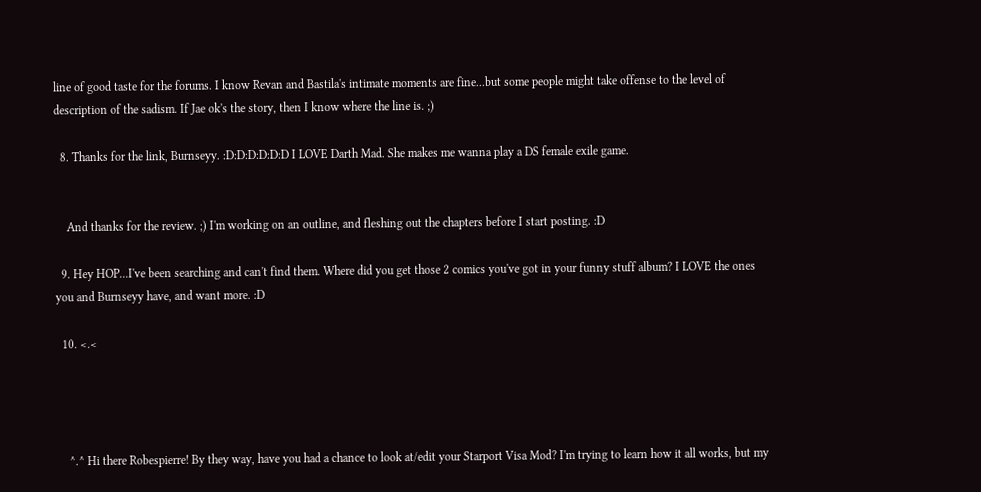line of good taste for the forums. I know Revan and Bastila's intimate moments are fine...but some people might take offense to the level of description of the sadism. If Jae ok's the story, then I know where the line is. ;)

  8. Thanks for the link, Burnseyy. :D:D:D:D:D:D I LOVE Darth Mad. She makes me wanna play a DS female exile game.


    And thanks for the review. ;) I'm working on an outline, and fleshing out the chapters before I start posting. :D

  9. Hey HOP...I've been searching and can't find them. Where did you get those 2 comics you've got in your funny stuff album? I LOVE the ones you and Burnseyy have, and want more. :D

  10. <.<




    ^.^ Hi there Robespierre! By they way, have you had a chance to look at/edit your Starport Visa Mod? I'm trying to learn how it all works, but my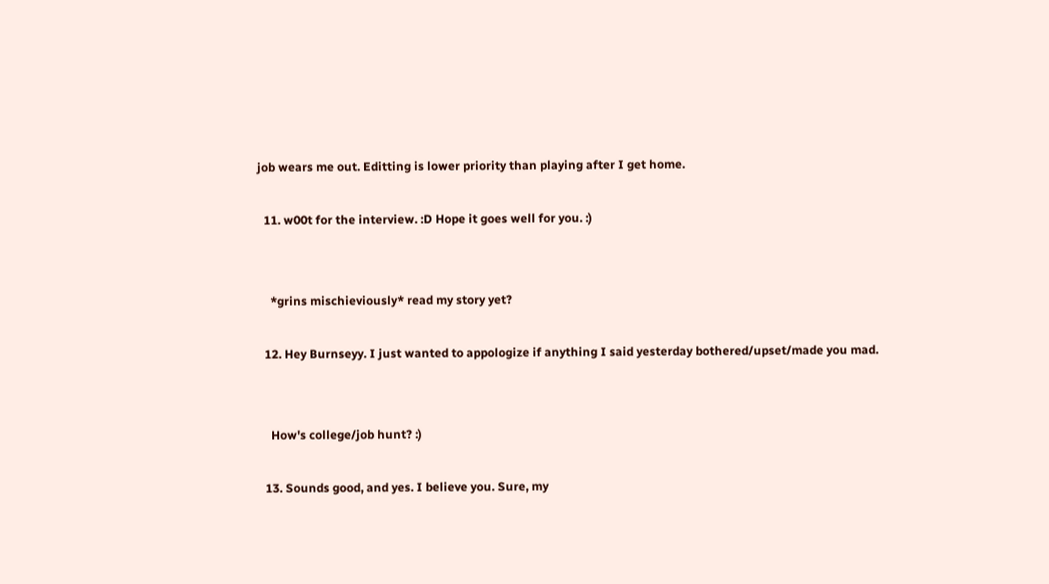job wears me out. Editting is lower priority than playing after I get home.

  11. w00t for the interview. :D Hope it goes well for you. :)


    *grins mischieviously* read my story yet?

  12. Hey Burnseyy. I just wanted to appologize if anything I said yesterday bothered/upset/made you mad.


    How's college/job hunt? :)

  13. Sounds good, and yes. I believe you. Sure, my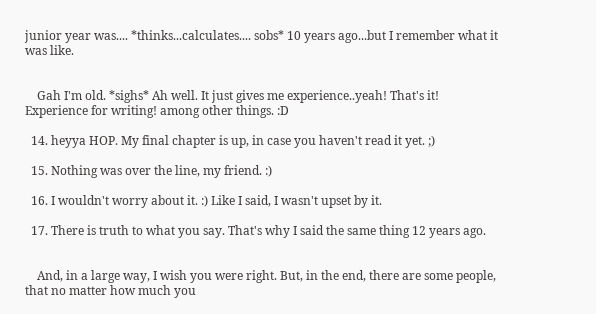junior year was.... *thinks...calculates.... sobs* 10 years ago...but I remember what it was like.


    Gah I'm old. *sighs* Ah well. It just gives me experience..yeah! That's it! Experience for writing! among other things. :D

  14. heyya HOP. My final chapter is up, in case you haven't read it yet. ;)

  15. Nothing was over the line, my friend. :)

  16. I wouldn't worry about it. :) Like I said, I wasn't upset by it.

  17. There is truth to what you say. That's why I said the same thing 12 years ago.


    And, in a large way, I wish you were right. But, in the end, there are some people, that no matter how much you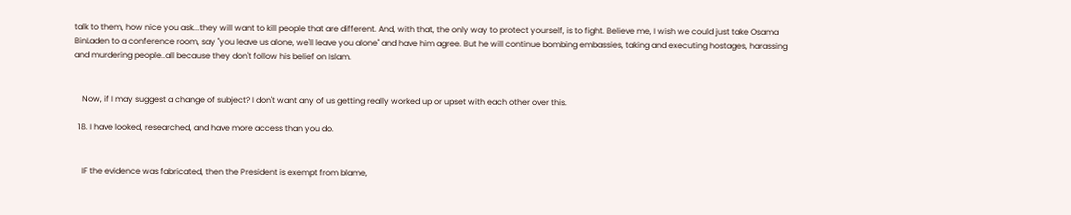talk to them, how nice you ask...they will want to kill people that are different. And, with that, the only way to protect yourself, is to fight. Believe me, I wish we could just take Osama BinLaden to a conference room, say "you leave us alone, we'll leave you alone" and have him agree. But he will continue bombing embassies, taking and executing hostages, harassing and murdering people..all because they don't follow his belief on Islam.


    Now, if I may suggest a change of subject? I don't want any of us getting really worked up or upset with each other over this.

  18. I have looked, researched, and have more access than you do.


    IF the evidence was fabricated, then the President is exempt from blame,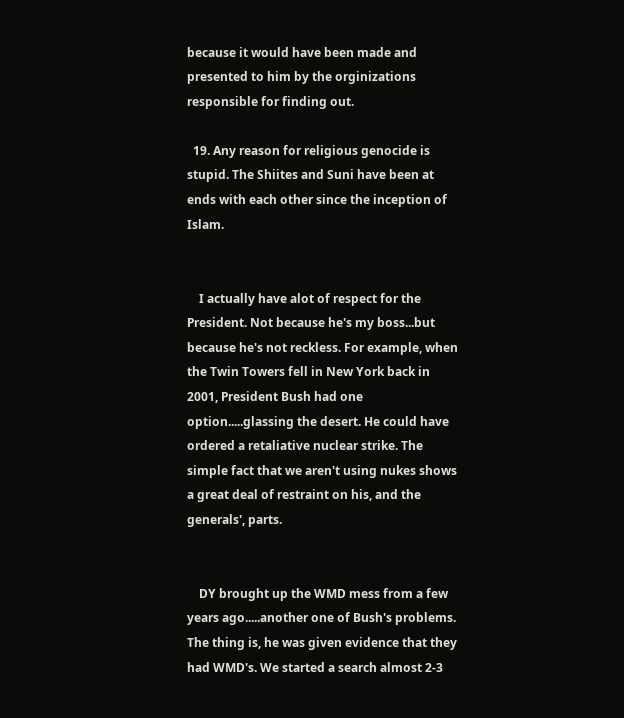because it would have been made and presented to him by the orginizations responsible for finding out.

  19. Any reason for religious genocide is stupid. The Shiites and Suni have been at ends with each other since the inception of Islam.


    I actually have alot of respect for the President. Not because he's my boss...but because he's not reckless. For example, when the Twin Towers fell in New York back in 2001, President Bush had one option.....glassing the desert. He could have ordered a retaliative nuclear strike. The simple fact that we aren't using nukes shows a great deal of restraint on his, and the generals', parts.


    DY brought up the WMD mess from a few years ago.....another one of Bush's problems. The thing is, he was given evidence that they had WMD's. We started a search almost 2-3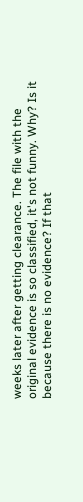weeks later after getting clearance. The file with the original evidence is so classified, it's not funny. Why? Is it because there is no evidence? If that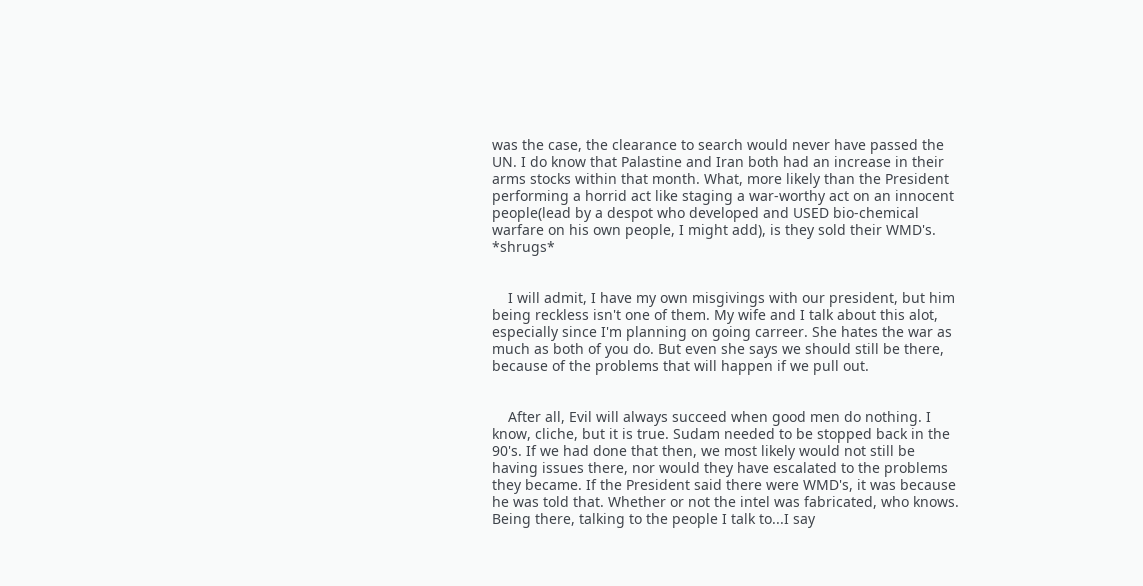was the case, the clearance to search would never have passed the UN. I do know that Palastine and Iran both had an increase in their arms stocks within that month. What, more likely than the President performing a horrid act like staging a war-worthy act on an innocent people(lead by a despot who developed and USED bio-chemical warfare on his own people, I might add), is they sold their WMD's. *shrugs*


    I will admit, I have my own misgivings with our president, but him being reckless isn't one of them. My wife and I talk about this alot, especially since I'm planning on going carreer. She hates the war as much as both of you do. But even she says we should still be there, because of the problems that will happen if we pull out.


    After all, Evil will always succeed when good men do nothing. I know, cliche, but it is true. Sudam needed to be stopped back in the 90's. If we had done that then, we most likely would not still be having issues there, nor would they have escalated to the problems they became. If the President said there were WMD's, it was because he was told that. Whether or not the intel was fabricated, who knows. Being there, talking to the people I talk to...I say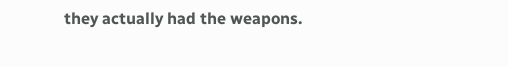they actually had the weapons.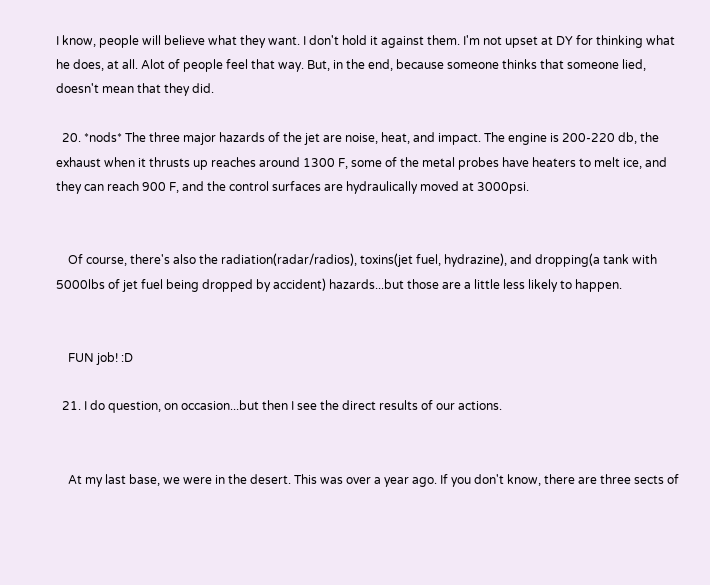I know, people will believe what they want. I don't hold it against them. I'm not upset at DY for thinking what he does, at all. Alot of people feel that way. But, in the end, because someone thinks that someone lied, doesn't mean that they did.

  20. *nods* The three major hazards of the jet are noise, heat, and impact. The engine is 200-220 db, the exhaust when it thrusts up reaches around 1300 F, some of the metal probes have heaters to melt ice, and they can reach 900 F, and the control surfaces are hydraulically moved at 3000psi.


    Of course, there's also the radiation(radar/radios), toxins(jet fuel, hydrazine), and dropping(a tank with 5000lbs of jet fuel being dropped by accident) hazards...but those are a little less likely to happen.


    FUN job! :D

  21. I do question, on occasion...but then I see the direct results of our actions.


    At my last base, we were in the desert. This was over a year ago. If you don't know, there are three sects of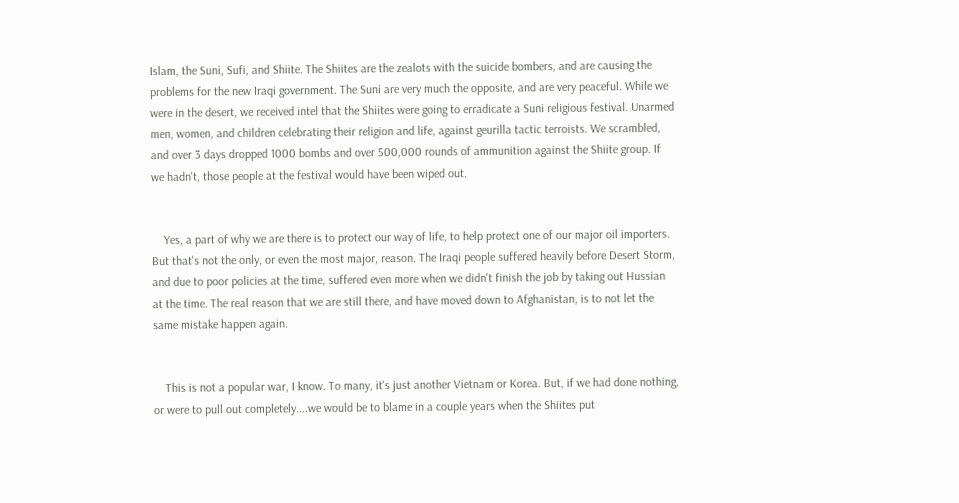Islam, the Suni, Sufi, and Shiite. The Shiites are the zealots with the suicide bombers, and are causing the problems for the new Iraqi government. The Suni are very much the opposite, and are very peaceful. While we were in the desert, we received intel that the Shiites were going to erradicate a Suni religious festival. Unarmed men, women, and children celebrating their religion and life, against geurilla tactic terroists. We scrambled, and over 3 days dropped 1000 bombs and over 500,000 rounds of ammunition against the Shiite group. If we hadn't, those people at the festival would have been wiped out.


    Yes, a part of why we are there is to protect our way of life, to help protect one of our major oil importers. But that's not the only, or even the most major, reason. The Iraqi people suffered heavily before Desert Storm, and due to poor policies at the time, suffered even more when we didn't finish the job by taking out Hussian at the time. The real reason that we are still there, and have moved down to Afghanistan, is to not let the same mistake happen again.


    This is not a popular war, I know. To many, it's just another Vietnam or Korea. But, if we had done nothing, or were to pull out completely....we would be to blame in a couple years when the Shiites put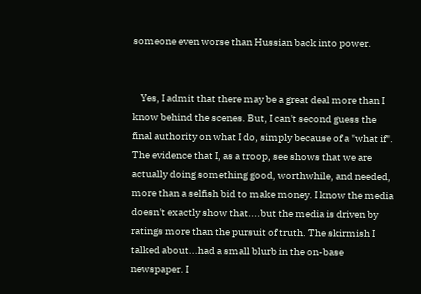someone even worse than Hussian back into power.


    Yes, I admit that there may be a great deal more than I know behind the scenes. But, I can't second guess the final authority on what I do, simply because of a "what if". The evidence that I, as a troop, see shows that we are actually doing something good, worthwhile, and needed, more than a selfish bid to make money. I know the media doesn't exactly show that....but the media is driven by ratings more than the pursuit of truth. The skirmish I talked about...had a small blurb in the on-base newspaper. I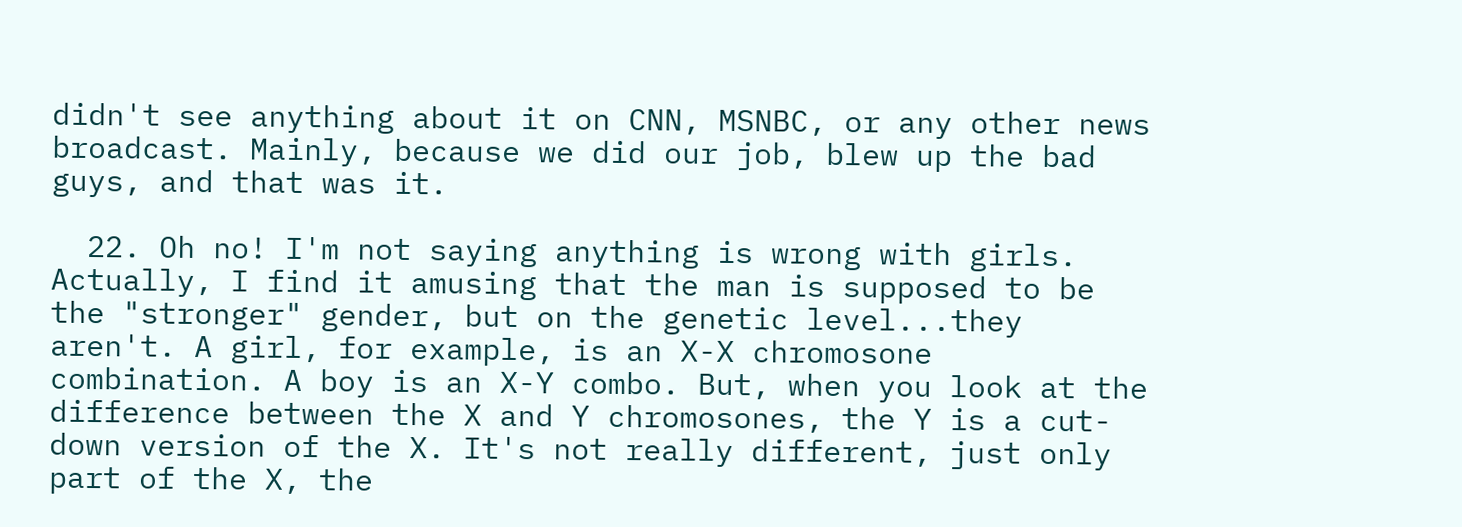didn't see anything about it on CNN, MSNBC, or any other news broadcast. Mainly, because we did our job, blew up the bad guys, and that was it.

  22. Oh no! I'm not saying anything is wrong with girls. Actually, I find it amusing that the man is supposed to be the "stronger" gender, but on the genetic level...they aren't. A girl, for example, is an X-X chromosone combination. A boy is an X-Y combo. But, when you look at the difference between the X and Y chromosones, the Y is a cut-down version of the X. It's not really different, just only part of the X, the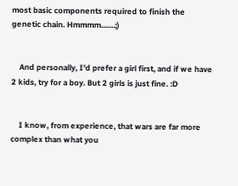most basic components required to finish the genetic chain. Hmmmm.......;)


    And personally, I'd prefer a girl first, and if we have 2 kids, try for a boy. But 2 girls is just fine. :D


    I know, from experience, that wars are far more complex than what you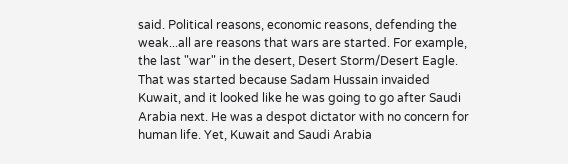said. Political reasons, economic reasons, defending the weak...all are reasons that wars are started. For example, the last "war" in the desert, Desert Storm/Desert Eagle. That was started because Sadam Hussain invaided Kuwait, and it looked like he was going to go after Saudi Arabia next. He was a despot dictator with no concern for human life. Yet, Kuwait and Saudi Arabia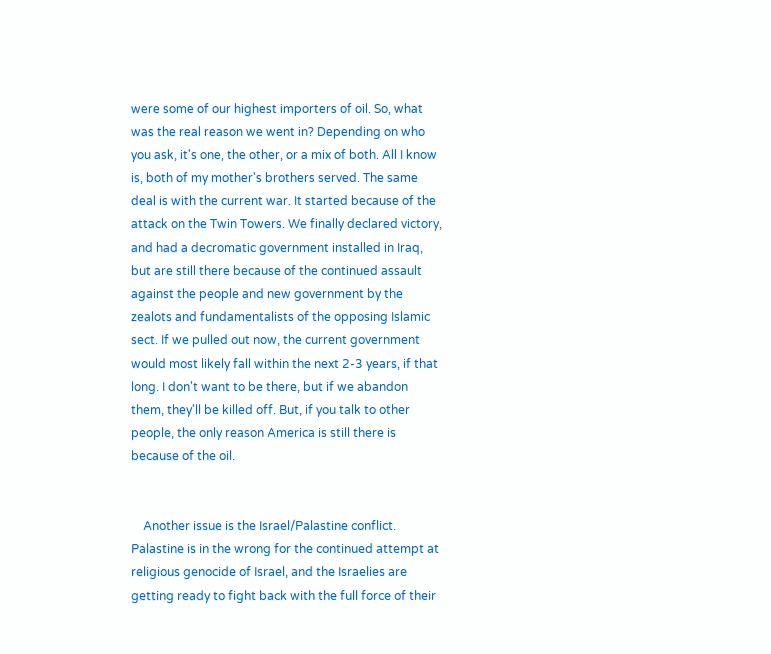were some of our highest importers of oil. So, what was the real reason we went in? Depending on who you ask, it's one, the other, or a mix of both. All I know is, both of my mother's brothers served. The same deal is with the current war. It started because of the attack on the Twin Towers. We finally declared victory, and had a decromatic government installed in Iraq, but are still there because of the continued assault against the people and new government by the zealots and fundamentalists of the opposing Islamic sect. If we pulled out now, the current government would most likely fall within the next 2-3 years, if that long. I don't want to be there, but if we abandon them, they'll be killed off. But, if you talk to other people, the only reason America is still there is because of the oil.


    Another issue is the Israel/Palastine conflict. Palastine is in the wrong for the continued attempt at religious genocide of Israel, and the Israelies are getting ready to fight back with the full force of their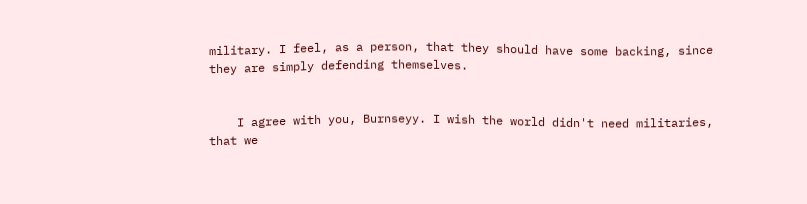military. I feel, as a person, that they should have some backing, since they are simply defending themselves.


    I agree with you, Burnseyy. I wish the world didn't need militaries, that we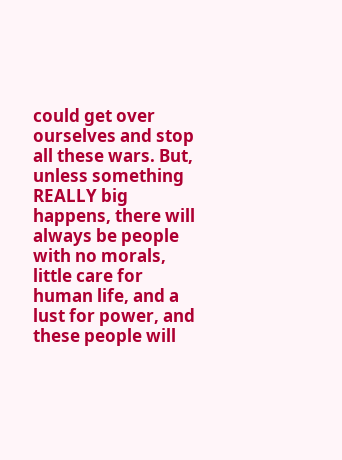could get over ourselves and stop all these wars. But, unless something REALLY big happens, there will always be people with no morals, little care for human life, and a lust for power, and these people will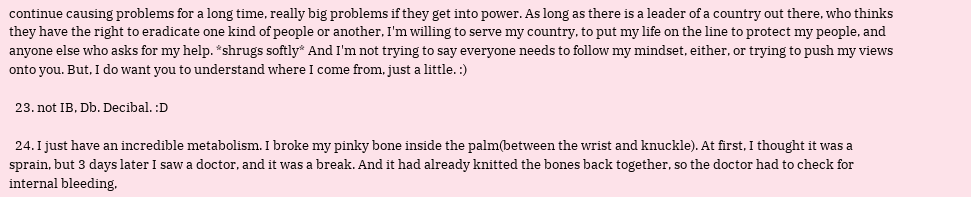continue causing problems for a long time, really big problems if they get into power. As long as there is a leader of a country out there, who thinks they have the right to eradicate one kind of people or another, I'm willing to serve my country, to put my life on the line to protect my people, and anyone else who asks for my help. *shrugs softly* And I'm not trying to say everyone needs to follow my mindset, either, or trying to push my views onto you. But, I do want you to understand where I come from, just a little. :)

  23. not IB, Db. Decibal. :D

  24. I just have an incredible metabolism. I broke my pinky bone inside the palm(between the wrist and knuckle). At first, I thought it was a sprain, but 3 days later I saw a doctor, and it was a break. And it had already knitted the bones back together, so the doctor had to check for internal bleeding,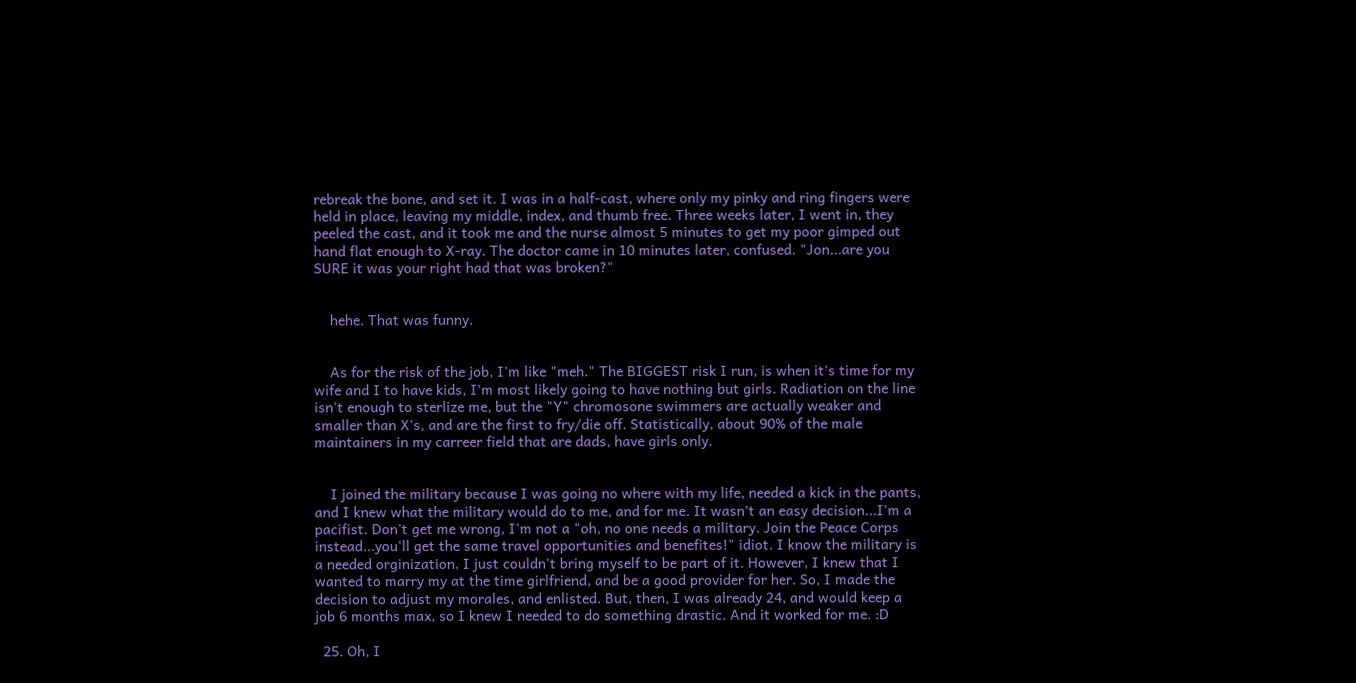rebreak the bone, and set it. I was in a half-cast, where only my pinky and ring fingers were held in place, leaving my middle, index, and thumb free. Three weeks later, I went in, they peeled the cast, and it took me and the nurse almost 5 minutes to get my poor gimped out hand flat enough to X-ray. The doctor came in 10 minutes later, confused. "Jon...are you SURE it was your right had that was broken?"


    hehe. That was funny.


    As for the risk of the job, I'm like "meh." The BIGGEST risk I run, is when it's time for my wife and I to have kids, I'm most likely going to have nothing but girls. Radiation on the line isn't enough to sterlize me, but the "Y" chromosone swimmers are actually weaker and smaller than X's, and are the first to fry/die off. Statistically, about 90% of the male maintainers in my carreer field that are dads, have girls only.


    I joined the military because I was going no where with my life, needed a kick in the pants, and I knew what the military would do to me, and for me. It wasn't an easy decision...I'm a pacifist. Don't get me wrong, I'm not a "oh, no one needs a military. Join the Peace Corps instead...you'll get the same travel opportunities and benefites!" idiot. I know the military is a needed orginization, I just couldn't bring myself to be part of it. However, I knew that I wanted to marry my at the time girlfriend, and be a good provider for her. So, I made the decision to adjust my morales, and enlisted. But, then, I was already 24, and would keep a job 6 months max, so I knew I needed to do something drastic. And it worked for me. :D

  25. Oh, I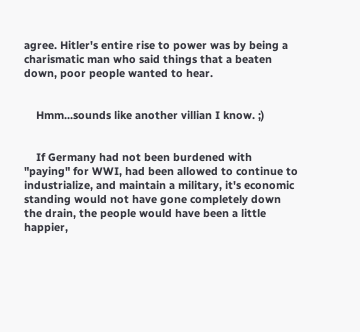agree. Hitler's entire rise to power was by being a charismatic man who said things that a beaten down, poor people wanted to hear.


    Hmm...sounds like another villian I know. ;)


    If Germany had not been burdened with "paying" for WWI, had been allowed to continue to industrialize, and maintain a military, it's economic standing would not have gone completely down the drain, the people would have been a little happier,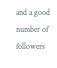and a good number of followers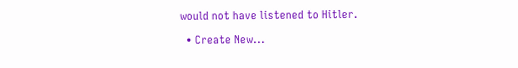would not have listened to Hitler.

  • Create New...